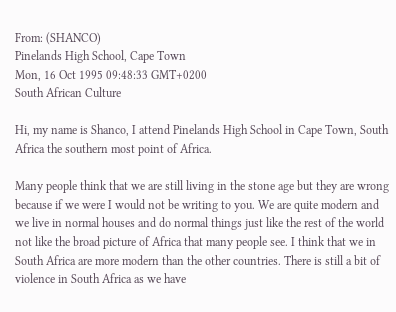From: (SHANCO)
Pinelands High School, Cape Town
Mon, 16 Oct 1995 09:48:33 GMT+0200
South African Culture

Hi, my name is Shanco, I attend Pinelands High School in Cape Town, South Africa the southern most point of Africa.

Many people think that we are still living in the stone age but they are wrong because if we were I would not be writing to you. We are quite modern and we live in normal houses and do normal things just like the rest of the world not like the broad picture of Africa that many people see. I think that we in South Africa are more modern than the other countries. There is still a bit of violence in South Africa as we have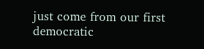just come from our first democratic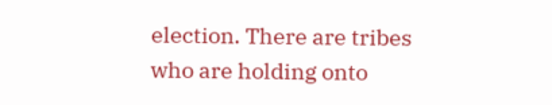election. There are tribes who are holding onto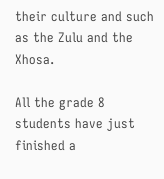their culture and such as the Zulu and the Xhosa.

All the grade 8 students have just finished a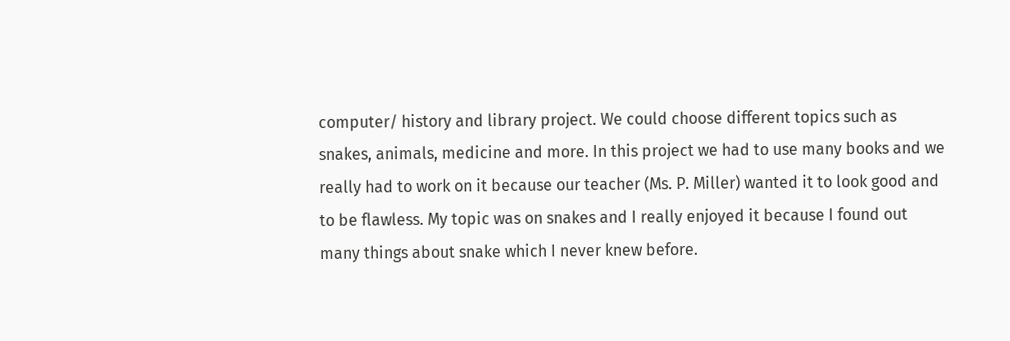computer/ history and library project. We could choose different topics such as snakes, animals, medicine and more. In this project we had to use many books and we really had to work on it because our teacher (Ms. P. Miller) wanted it to look good and to be flawless. My topic was on snakes and I really enjoyed it because I found out many things about snake which I never knew before.